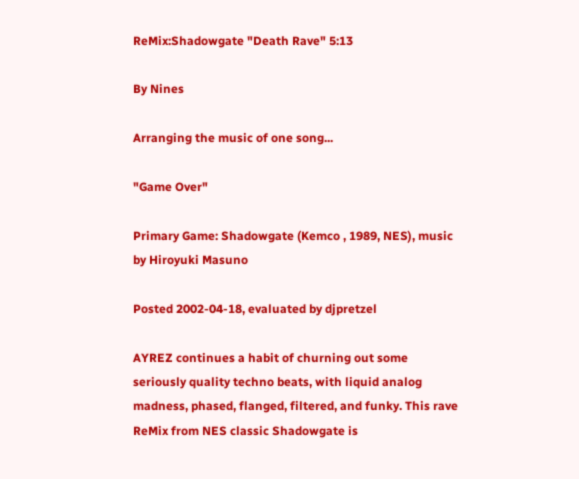ReMix:Shadowgate "Death Rave" 5:13

By Nines

Arranging the music of one song...

"Game Over"

Primary Game: Shadowgate (Kemco , 1989, NES), music by Hiroyuki Masuno

Posted 2002-04-18, evaluated by djpretzel

AYREZ continues a habit of churning out some seriously quality techno beats, with liquid analog madness, phased, flanged, filtered, and funky. This rave ReMix from NES classic Shadowgate is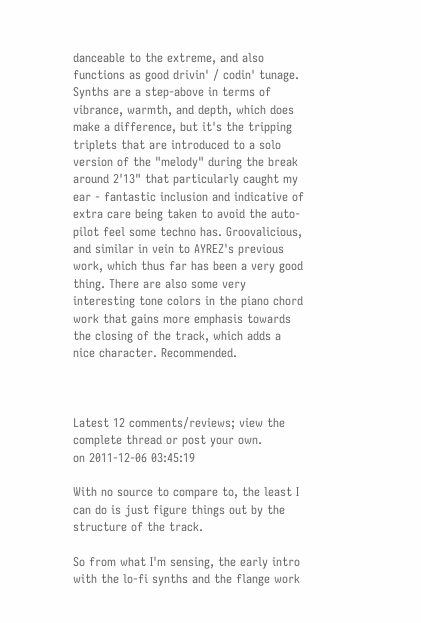danceable to the extreme, and also functions as good drivin' / codin' tunage. Synths are a step-above in terms of vibrance, warmth, and depth, which does make a difference, but it's the tripping triplets that are introduced to a solo version of the "melody" during the break around 2'13" that particularly caught my ear - fantastic inclusion and indicative of extra care being taken to avoid the auto-pilot feel some techno has. Groovalicious, and similar in vein to AYREZ's previous work, which thus far has been a very good thing. There are also some very interesting tone colors in the piano chord work that gains more emphasis towards the closing of the track, which adds a nice character. Recommended.



Latest 12 comments/reviews; view the complete thread or post your own.
on 2011-12-06 03:45:19

With no source to compare to, the least I can do is just figure things out by the structure of the track.

So from what I'm sensing, the early intro with the lo-fi synths and the flange work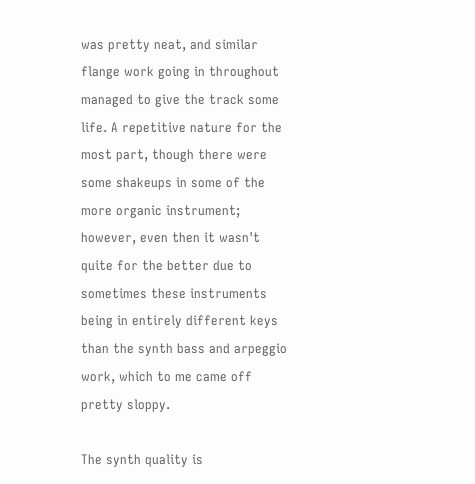was pretty neat, and similar flange work going in throughout managed to give the track some life. A repetitive nature for the most part, though there were some shakeups in some of the more organic instrument; however, even then it wasn't quite for the better due to sometimes these instruments being in entirely different keys than the synth bass and arpeggio work, which to me came off pretty sloppy.

The synth quality is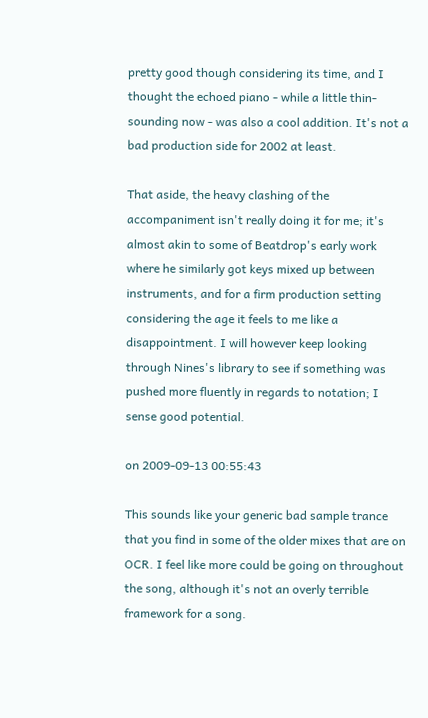pretty good though considering its time, and I thought the echoed piano - while a little thin-sounding now - was also a cool addition. It's not a bad production side for 2002 at least.

That aside, the heavy clashing of the accompaniment isn't really doing it for me; it's almost akin to some of Beatdrop's early work where he similarly got keys mixed up between instruments, and for a firm production setting considering the age it feels to me like a disappointment. I will however keep looking through Nines's library to see if something was pushed more fluently in regards to notation; I sense good potential.

on 2009-09-13 00:55:43

This sounds like your generic bad sample trance that you find in some of the older mixes that are on OCR. I feel like more could be going on throughout the song, although it's not an overly terrible framework for a song.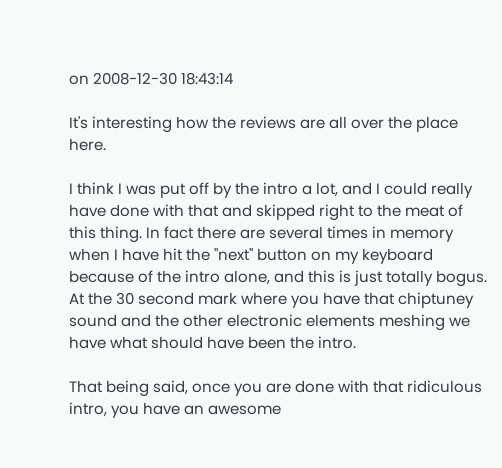on 2008-12-30 18:43:14

It's interesting how the reviews are all over the place here.

I think I was put off by the intro a lot, and I could really have done with that and skipped right to the meat of this thing. In fact there are several times in memory when I have hit the "next" button on my keyboard because of the intro alone, and this is just totally bogus. At the 30 second mark where you have that chiptuney sound and the other electronic elements meshing we have what should have been the intro.

That being said, once you are done with that ridiculous intro, you have an awesome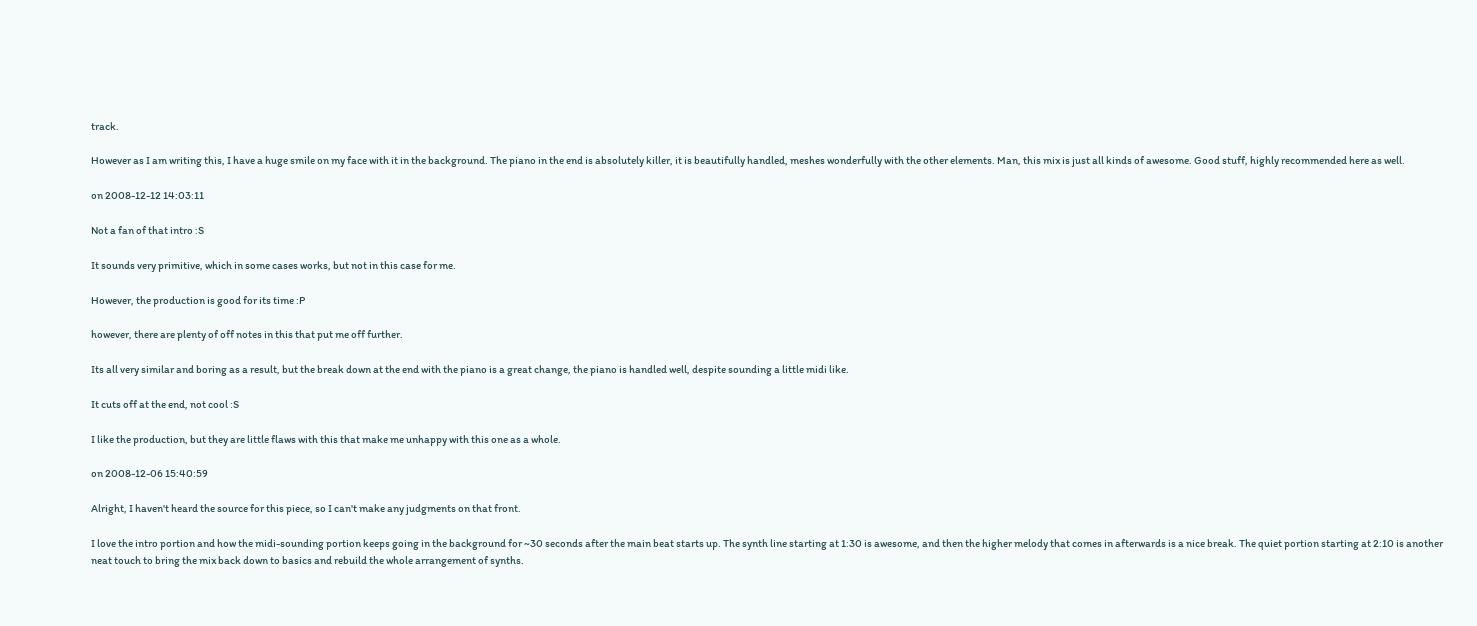track.

However as I am writing this, I have a huge smile on my face with it in the background. The piano in the end is absolutely killer, it is beautifully handled, meshes wonderfully with the other elements. Man, this mix is just all kinds of awesome. Good stuff, highly recommended here as well.

on 2008-12-12 14:03:11

Not a fan of that intro :S

It sounds very primitive, which in some cases works, but not in this case for me.

However, the production is good for its time :P

however, there are plenty of off notes in this that put me off further.

Its all very similar and boring as a result, but the break down at the end with the piano is a great change, the piano is handled well, despite sounding a little midi like.

It cuts off at the end, not cool :S

I like the production, but they are little flaws with this that make me unhappy with this one as a whole.

on 2008-12-06 15:40:59

Alright, I haven't heard the source for this piece, so I can't make any judgments on that front.

I love the intro portion and how the midi-sounding portion keeps going in the background for ~30 seconds after the main beat starts up. The synth line starting at 1:30 is awesome, and then the higher melody that comes in afterwards is a nice break. The quiet portion starting at 2:10 is another neat touch to bring the mix back down to basics and rebuild the whole arrangement of synths.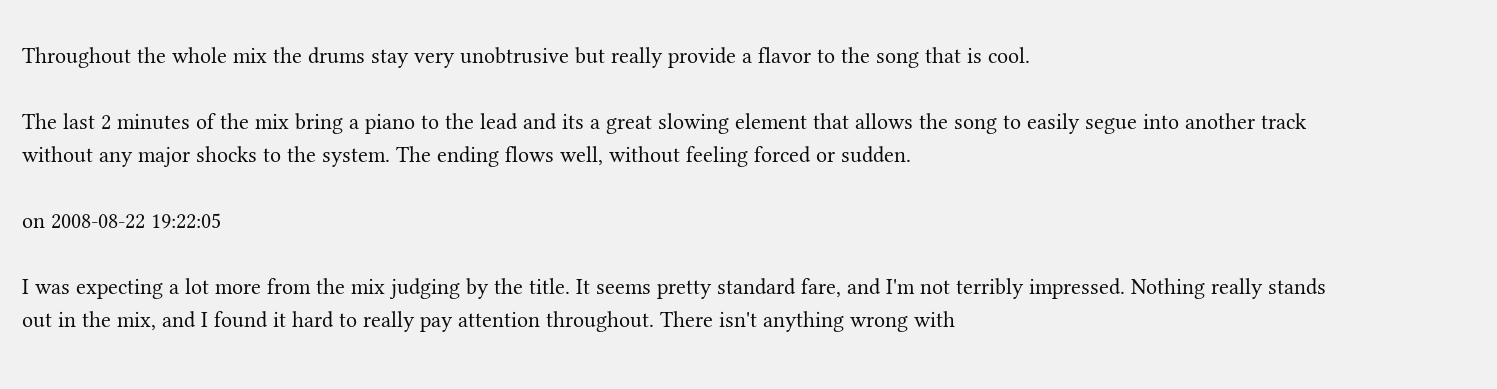Throughout the whole mix the drums stay very unobtrusive but really provide a flavor to the song that is cool.

The last 2 minutes of the mix bring a piano to the lead and its a great slowing element that allows the song to easily segue into another track without any major shocks to the system. The ending flows well, without feeling forced or sudden.

on 2008-08-22 19:22:05

I was expecting a lot more from the mix judging by the title. It seems pretty standard fare, and I'm not terribly impressed. Nothing really stands out in the mix, and I found it hard to really pay attention throughout. There isn't anything wrong with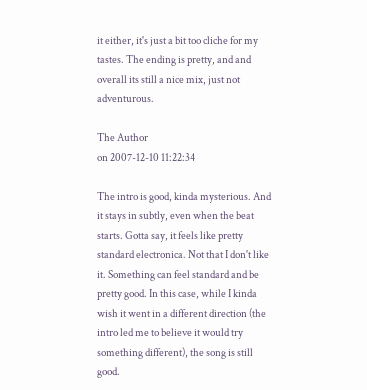it either, it's just a bit too cliche for my tastes. The ending is pretty, and and overall its still a nice mix, just not adventurous.

The Author
on 2007-12-10 11:22:34

The intro is good, kinda mysterious. And it stays in subtly, even when the beat starts. Gotta say, it feels like pretty standard electronica. Not that I don't like it. Something can feel standard and be pretty good. In this case, while I kinda wish it went in a different direction (the intro led me to believe it would try something different), the song is still good.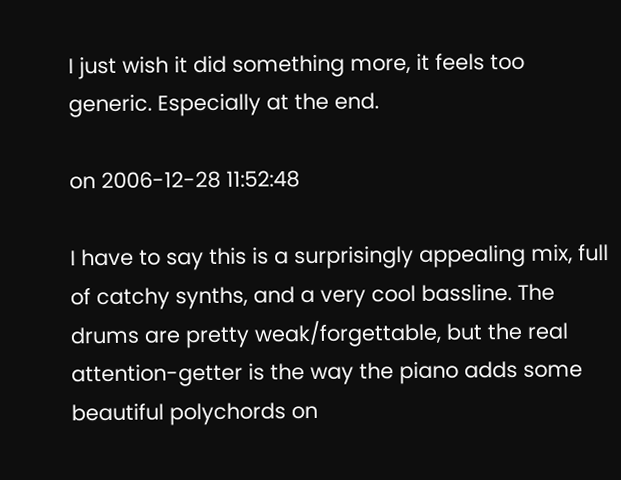I just wish it did something more, it feels too generic. Especially at the end.

on 2006-12-28 11:52:48

I have to say this is a surprisingly appealing mix, full of catchy synths, and a very cool bassline. The drums are pretty weak/forgettable, but the real attention-getter is the way the piano adds some beautiful polychords on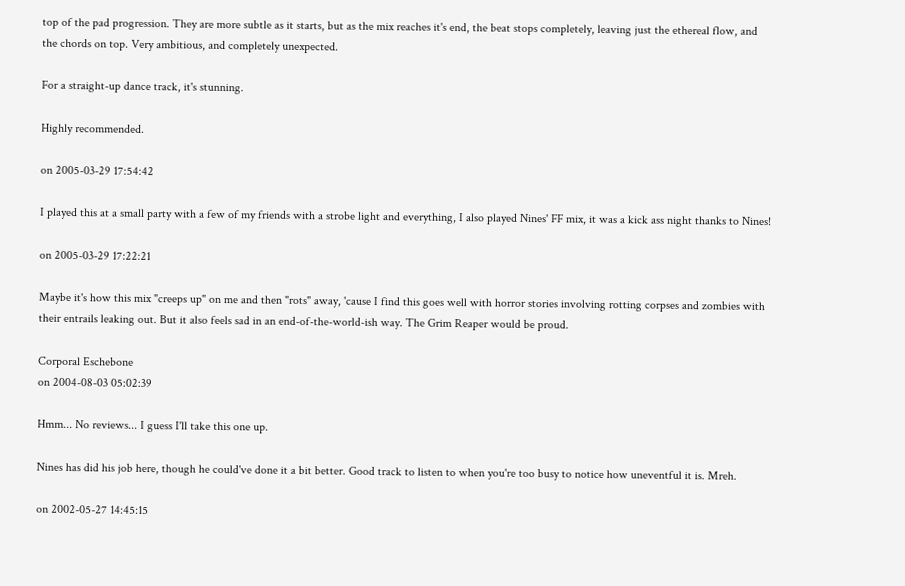top of the pad progression. They are more subtle as it starts, but as the mix reaches it's end, the beat stops completely, leaving just the ethereal flow, and the chords on top. Very ambitious, and completely unexpected.

For a straight-up dance track, it's stunning.

Highly recommended.

on 2005-03-29 17:54:42

I played this at a small party with a few of my friends with a strobe light and everything, I also played Nines' FF mix, it was a kick ass night thanks to Nines!

on 2005-03-29 17:22:21

Maybe it's how this mix "creeps up" on me and then "rots" away, 'cause I find this goes well with horror stories involving rotting corpses and zombies with their entrails leaking out. But it also feels sad in an end-of-the-world-ish way. The Grim Reaper would be proud.

Corporal Eschebone
on 2004-08-03 05:02:39

Hmm... No reviews... I guess I'll take this one up.

Nines has did his job here, though he could've done it a bit better. Good track to listen to when you're too busy to notice how uneventful it is. Mreh.

on 2002-05-27 14:45:15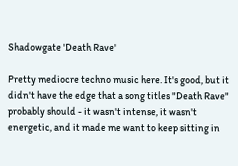Shadowgate 'Death Rave'

Pretty mediocre techno music here. It's good, but it didn't have the edge that a song titles "Death Rave" probably should - it wasn't intense, it wasn't energetic, and it made me want to keep sitting in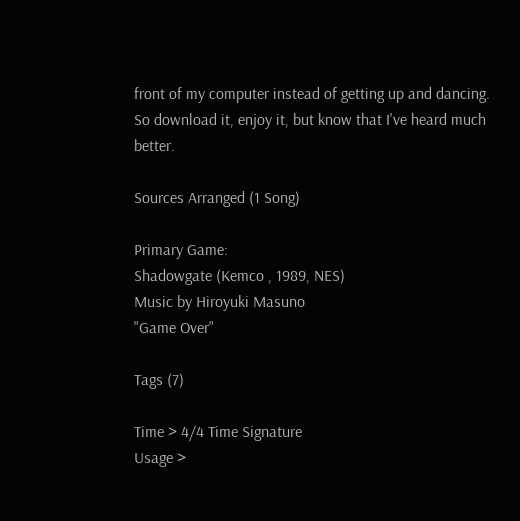front of my computer instead of getting up and dancing. So download it, enjoy it, but know that I've heard much better.

Sources Arranged (1 Song)

Primary Game:
Shadowgate (Kemco , 1989, NES)
Music by Hiroyuki Masuno
"Game Over"

Tags (7)

Time > 4/4 Time Signature
Usage >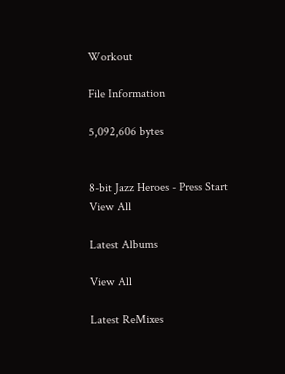Workout

File Information

5,092,606 bytes


8-bit Jazz Heroes - Press Start
View All

Latest Albums

View All

Latest ReMixes